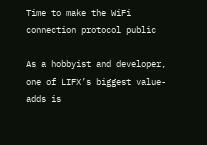Time to make the WiFi connection protocol public

As a hobbyist and developer, one of LIFX’s biggest value-adds is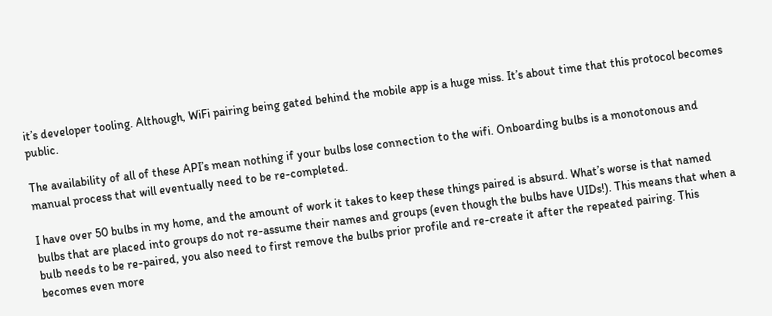it’s developer tooling. Although, WiFi pairing being gated behind the mobile app is a huge miss. It’s about time that this protocol becomes public.

The availability of all of these API’s mean nothing if your bulbs lose connection to the wifi. Onboarding bulbs is a monotonous and manual process that will eventually need to be re-completed.

I have over 50 bulbs in my home, and the amount of work it takes to keep these things paired is absurd. What’s worse is that named bulbs that are placed into groups do not re-assume their names and groups (even though the bulbs have UIDs!). This means that when a bulb needs to be re-paired, you also need to first remove the bulbs prior profile and re-create it after the repeated pairing. This becomes even more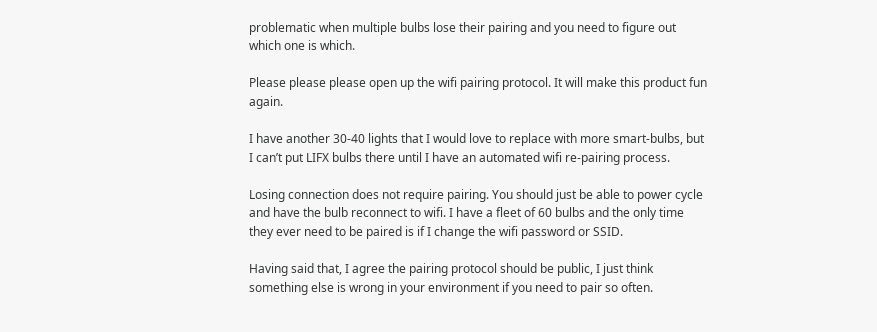problematic when multiple bulbs lose their pairing and you need to figure out which one is which.

Please please please open up the wifi pairing protocol. It will make this product fun again.

I have another 30-40 lights that I would love to replace with more smart-bulbs, but I can’t put LIFX bulbs there until I have an automated wifi re-pairing process.

Losing connection does not require pairing. You should just be able to power cycle and have the bulb reconnect to wifi. I have a fleet of 60 bulbs and the only time they ever need to be paired is if I change the wifi password or SSID.

Having said that, I agree the pairing protocol should be public, I just think something else is wrong in your environment if you need to pair so often.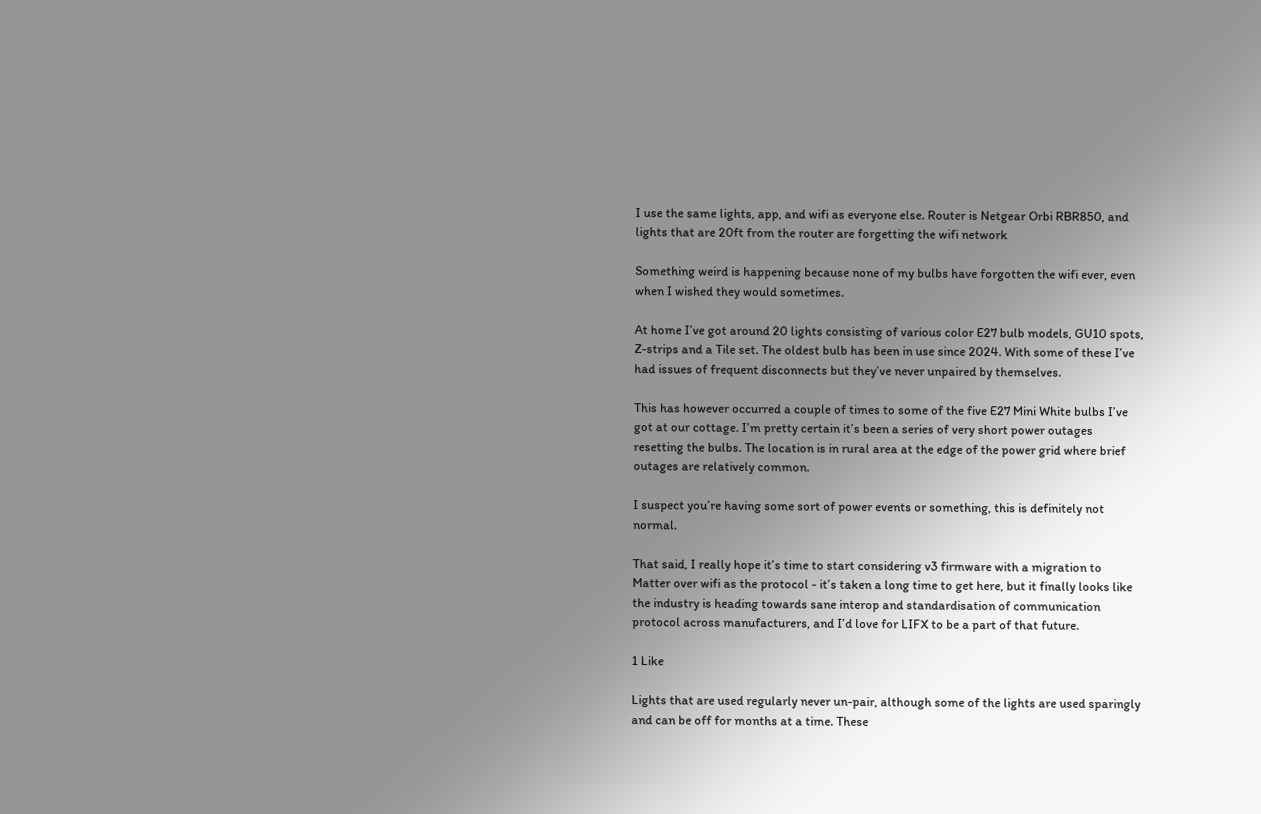I use the same lights, app, and wifi as everyone else. Router is Netgear Orbi RBR850, and lights that are 20ft from the router are forgetting the wifi network

Something weird is happening because none of my bulbs have forgotten the wifi ever, even when I wished they would sometimes.

At home I’ve got around 20 lights consisting of various color E27 bulb models, GU10 spots, Z-strips and a Tile set. The oldest bulb has been in use since 2024. With some of these I’ve had issues of frequent disconnects but they’ve never unpaired by themselves.

This has however occurred a couple of times to some of the five E27 Mini White bulbs I’ve got at our cottage. I’m pretty certain it’s been a series of very short power outages resetting the bulbs. The location is in rural area at the edge of the power grid where brief outages are relatively common.

I suspect you’re having some sort of power events or something, this is definitely not normal.

That said, I really hope it’s time to start considering v3 firmware with a migration to Matter over wifi as the protocol - it’s taken a long time to get here, but it finally looks like the industry is heading towards sane interop and standardisation of communication protocol across manufacturers, and I’d love for LIFX to be a part of that future.

1 Like

Lights that are used regularly never un-pair, although some of the lights are used sparingly and can be off for months at a time. These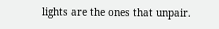lights are the ones that unpair.